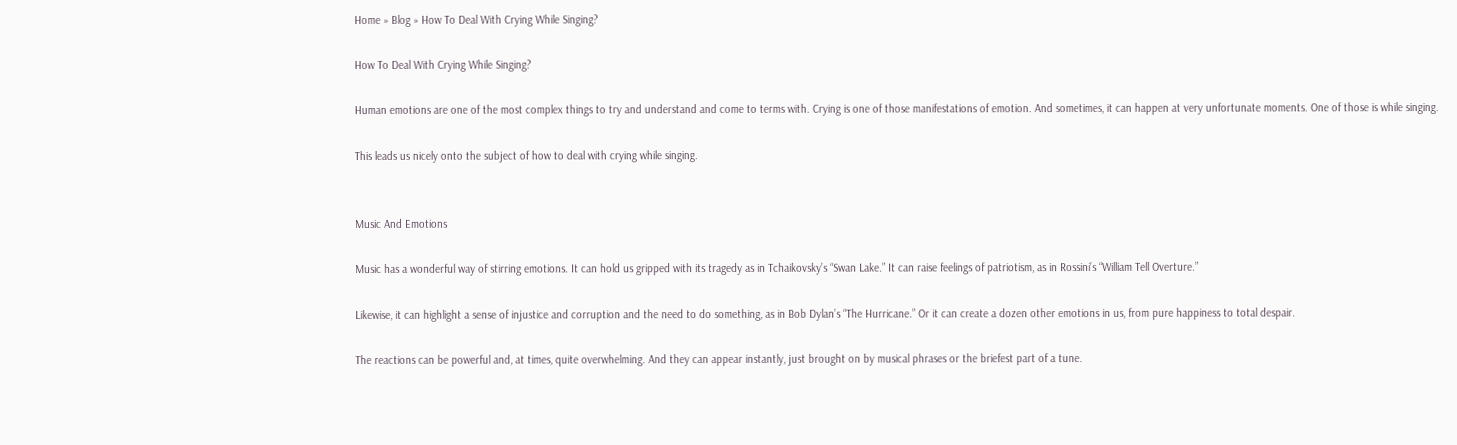Home » Blog » How To Deal With Crying While Singing?

How To Deal With Crying While Singing?

Human emotions are one of the most complex things to try and understand and come to terms with. Crying is one of those manifestations of emotion. And sometimes, it can happen at very unfortunate moments. One of those is while singing.

This leads us nicely onto the subject of how to deal with crying while singing.


Music And Emotions

Music has a wonderful way of stirring emotions. It can hold us gripped with its tragedy as in Tchaikovsky’s “Swan Lake.” It can raise feelings of patriotism, as in Rossini’s “William Tell Overture.”

Likewise, it can highlight a sense of injustice and corruption and the need to do something, as in Bob Dylan’s “The Hurricane.” Or it can create a dozen other emotions in us, from pure happiness to total despair.

The reactions can be powerful and, at times, quite overwhelming. And they can appear instantly, just brought on by musical phrases or the briefest part of a tune.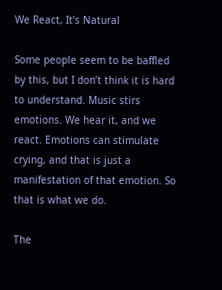We React, It’s Natural

Some people seem to be baffled by this, but I don’t think it is hard to understand. Music stirs emotions. We hear it, and we react. Emotions can stimulate crying, and that is just a manifestation of that emotion. So that is what we do.

The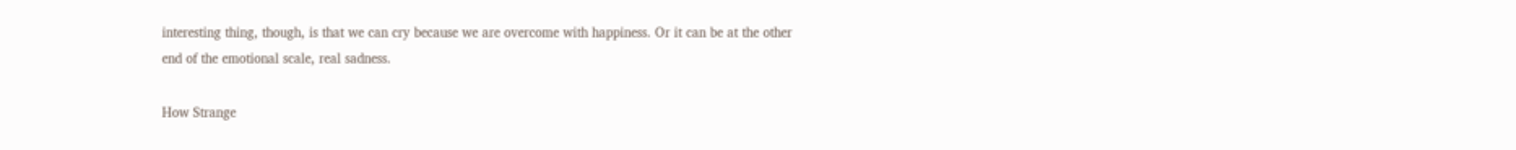interesting thing, though, is that we can cry because we are overcome with happiness. Or it can be at the other end of the emotional scale, real sadness.

How Strange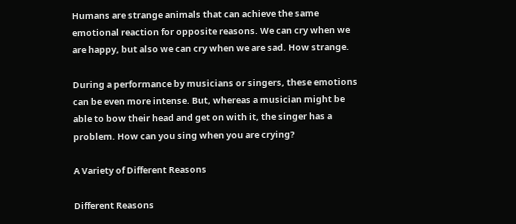Humans are strange animals that can achieve the same emotional reaction for opposite reasons. We can cry when we are happy, but also we can cry when we are sad. How strange.

During a performance by musicians or singers, these emotions can be even more intense. But, whereas a musician might be able to bow their head and get on with it, the singer has a problem. How can you sing when you are crying?

A Variety of Different Reasons

Different Reasons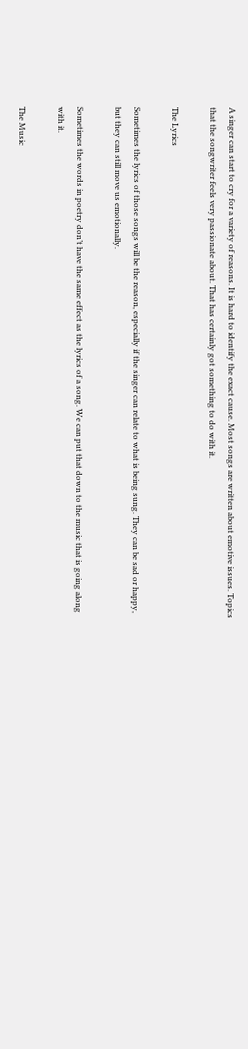A singer can start to cry for a variety of reasons. It is hard to identify the exact cause. Most songs are written about emotive issues. Topics that the songwriter feels very passionate about. That has certainly got something to do with it.

The Lyrics

Sometimes the lyrics of those songs will be the reason, especially if the singer can relate to what is being sung. They can be sad or happy, but they can still move us emotionally.

Sometimes the words in poetry don’t have the same effect as the lyrics of a song. We can put that down to the music that is going along with it.

The Music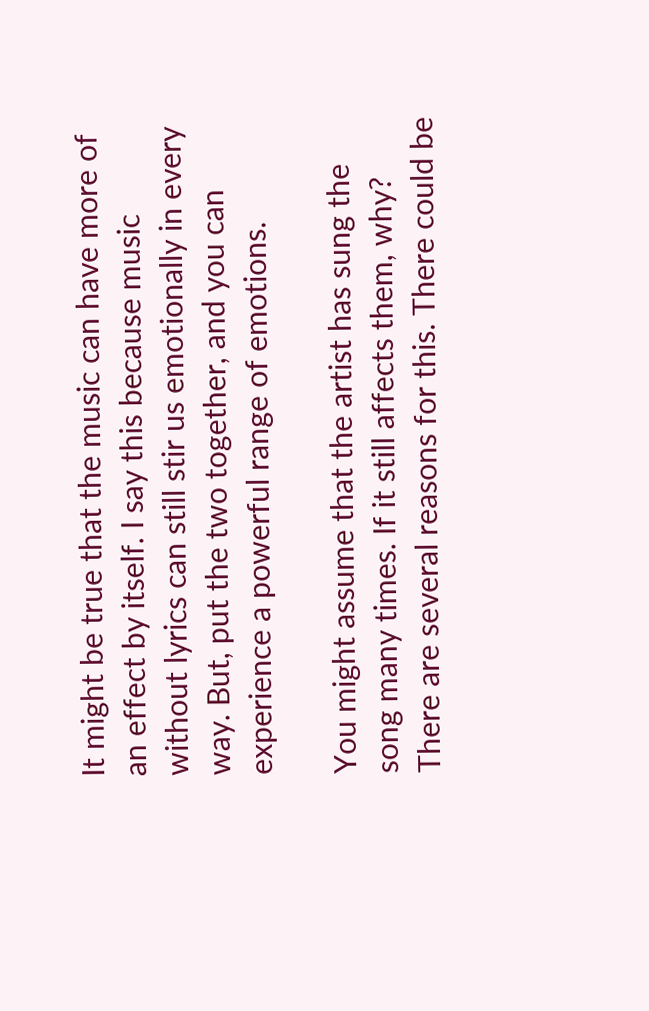It might be true that the music can have more of an effect by itself. I say this because music without lyrics can still stir us emotionally in every way. But, put the two together, and you can experience a powerful range of emotions.

You might assume that the artist has sung the song many times. If it still affects them, why? There are several reasons for this. There could be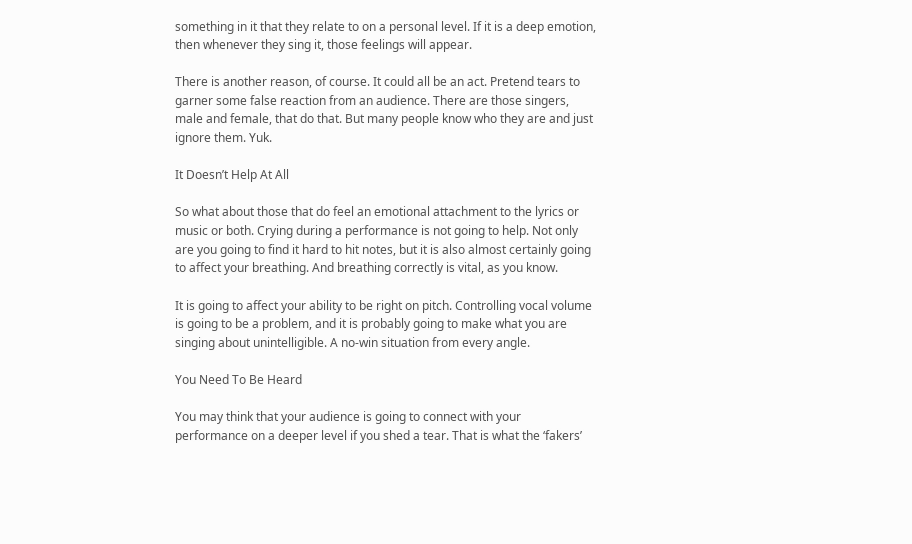something in it that they relate to on a personal level. If it is a deep emotion, then whenever they sing it, those feelings will appear.

There is another reason, of course. It could all be an act. Pretend tears to garner some false reaction from an audience. There are those singers, male and female, that do that. But many people know who they are and just ignore them. Yuk.

It Doesn’t Help At All

So what about those that do feel an emotional attachment to the lyrics or music or both. Crying during a performance is not going to help. Not only are you going to find it hard to hit notes, but it is also almost certainly going to affect your breathing. And breathing correctly is vital, as you know.

It is going to affect your ability to be right on pitch. Controlling vocal volume is going to be a problem, and it is probably going to make what you are singing about unintelligible. A no-win situation from every angle.

You Need To Be Heard

You may think that your audience is going to connect with your performance on a deeper level if you shed a tear. That is what the ‘fakers’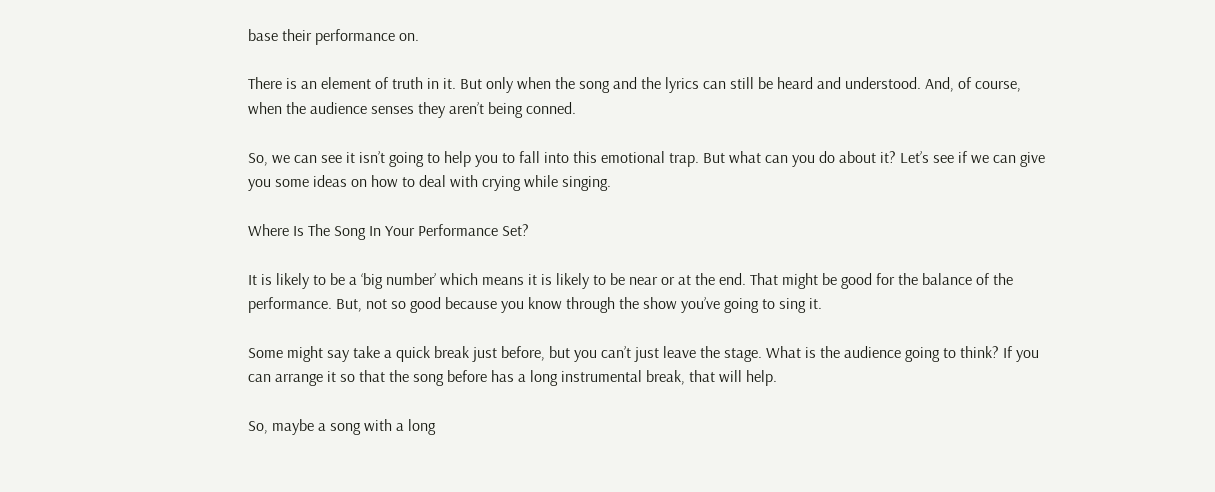base their performance on.

There is an element of truth in it. But only when the song and the lyrics can still be heard and understood. And, of course, when the audience senses they aren’t being conned.

So, we can see it isn’t going to help you to fall into this emotional trap. But what can you do about it? Let’s see if we can give you some ideas on how to deal with crying while singing.

Where Is The Song In Your Performance Set?

It is likely to be a ‘big number’ which means it is likely to be near or at the end. That might be good for the balance of the performance. But, not so good because you know through the show you’ve going to sing it.

Some might say take a quick break just before, but you can’t just leave the stage. What is the audience going to think? If you can arrange it so that the song before has a long instrumental break, that will help.

So, maybe a song with a long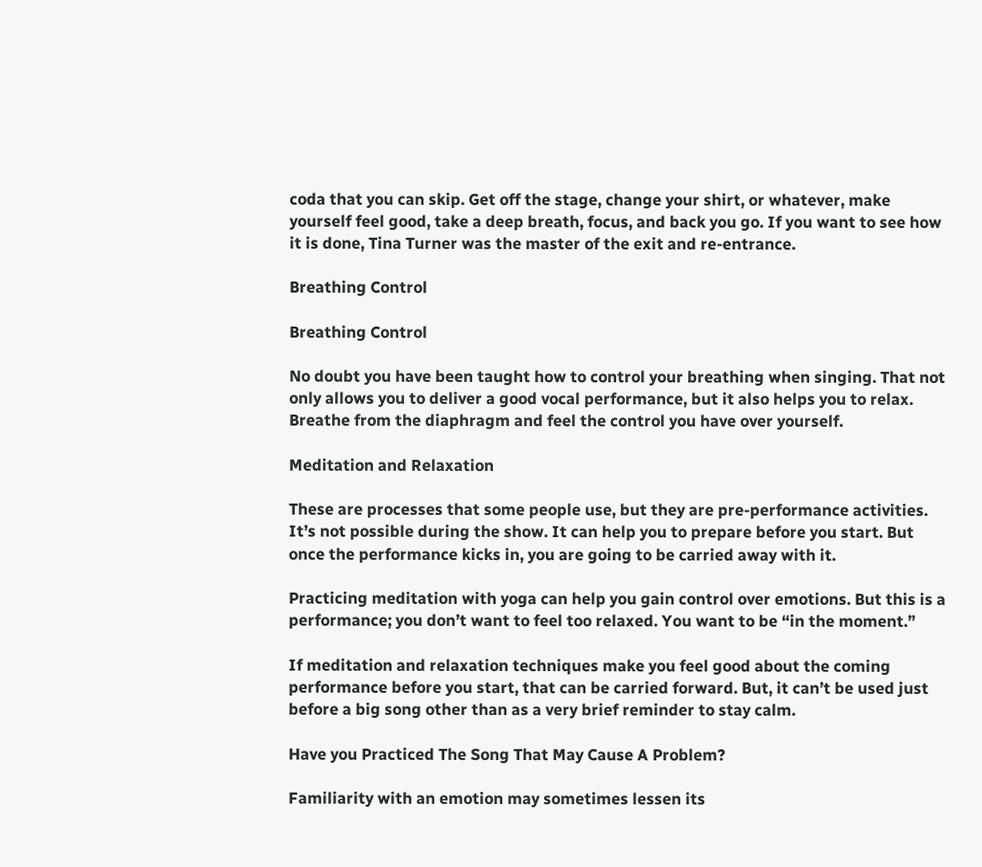coda that you can skip. Get off the stage, change your shirt, or whatever, make yourself feel good, take a deep breath, focus, and back you go. If you want to see how it is done, Tina Turner was the master of the exit and re-entrance.

Breathing Control

Breathing Control

No doubt you have been taught how to control your breathing when singing. That not only allows you to deliver a good vocal performance, but it also helps you to relax. Breathe from the diaphragm and feel the control you have over yourself.

Meditation and Relaxation

These are processes that some people use, but they are pre-performance activities. It’s not possible during the show. It can help you to prepare before you start. But once the performance kicks in, you are going to be carried away with it.

Practicing meditation with yoga can help you gain control over emotions. But this is a performance; you don’t want to feel too relaxed. You want to be “in the moment.”

If meditation and relaxation techniques make you feel good about the coming performance before you start, that can be carried forward. But, it can’t be used just before a big song other than as a very brief reminder to stay calm.

Have you Practiced The Song That May Cause A Problem?

Familiarity with an emotion may sometimes lessen its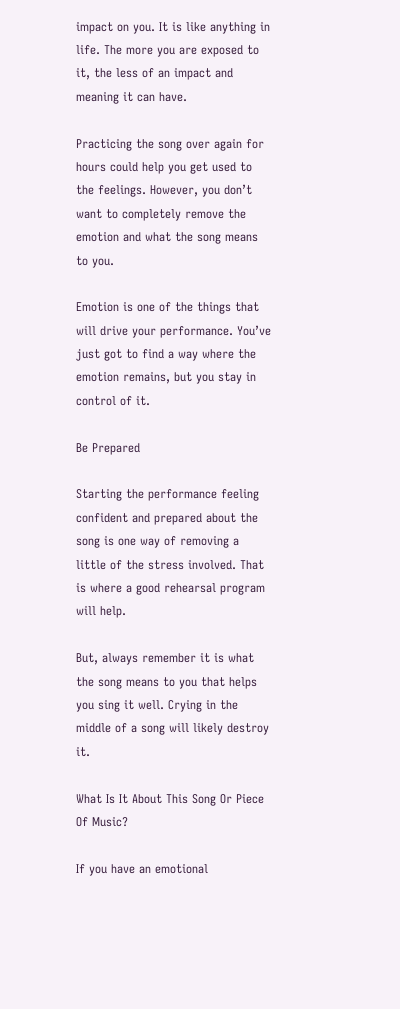impact on you. It is like anything in life. The more you are exposed to it, the less of an impact and meaning it can have.

Practicing the song over again for hours could help you get used to the feelings. However, you don’t want to completely remove the emotion and what the song means to you.

Emotion is one of the things that will drive your performance. You’ve just got to find a way where the emotion remains, but you stay in control of it.

Be Prepared

Starting the performance feeling confident and prepared about the song is one way of removing a little of the stress involved. That is where a good rehearsal program will help.

But, always remember it is what the song means to you that helps you sing it well. Crying in the middle of a song will likely destroy it.

What Is It About This Song Or Piece Of Music?

If you have an emotional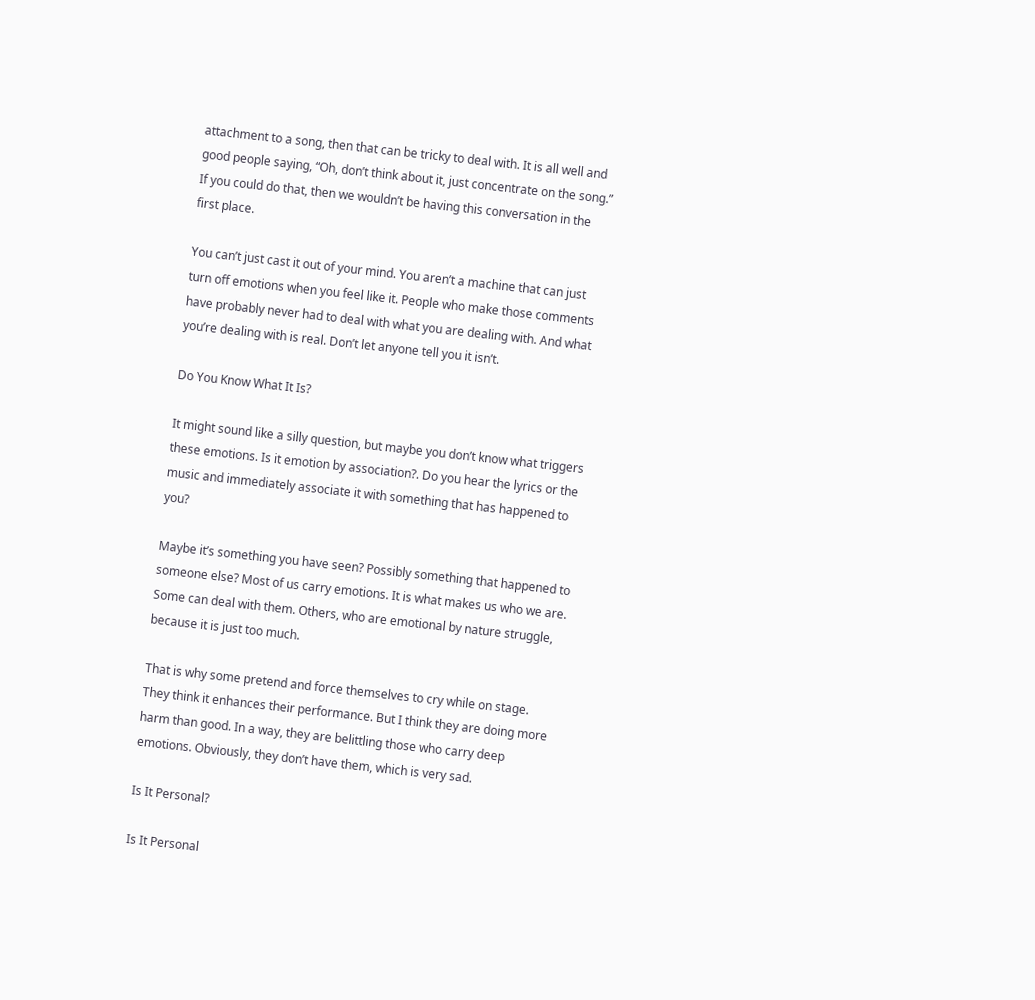attachment to a song, then that can be tricky to deal with. It is all well and good people saying, “Oh, don’t think about it, just concentrate on the song.” If you could do that, then we wouldn’t be having this conversation in the first place.

You can’t just cast it out of your mind. You aren’t a machine that can just turn off emotions when you feel like it. People who make those comments have probably never had to deal with what you are dealing with. And what you’re dealing with is real. Don’t let anyone tell you it isn’t.

Do You Know What It Is?

It might sound like a silly question, but maybe you don’t know what triggers these emotions. Is it emotion by association?. Do you hear the lyrics or the music and immediately associate it with something that has happened to you?

Maybe it’s something you have seen? Possibly something that happened to someone else? Most of us carry emotions. It is what makes us who we are. Some can deal with them. Others, who are emotional by nature struggle, because it is just too much.

That is why some pretend and force themselves to cry while on stage. They think it enhances their performance. But I think they are doing more harm than good. In a way, they are belittling those who carry deep emotions. Obviously, they don’t have them, which is very sad.

Is It Personal?

Is It Personal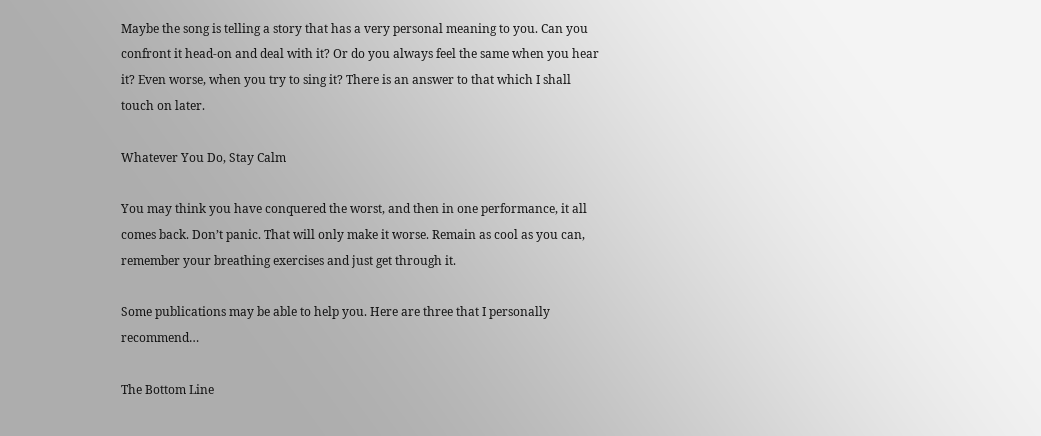Maybe the song is telling a story that has a very personal meaning to you. Can you confront it head-on and deal with it? Or do you always feel the same when you hear it? Even worse, when you try to sing it? There is an answer to that which I shall touch on later.

Whatever You Do, Stay Calm

You may think you have conquered the worst, and then in one performance, it all comes back. Don’t panic. That will only make it worse. Remain as cool as you can, remember your breathing exercises and just get through it.

Some publications may be able to help you. Here are three that I personally recommend…

The Bottom Line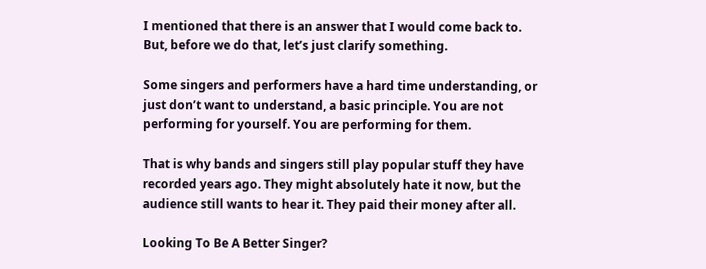I mentioned that there is an answer that I would come back to. But, before we do that, let’s just clarify something.

Some singers and performers have a hard time understanding, or just don’t want to understand, a basic principle. You are not performing for yourself. You are performing for them.

That is why bands and singers still play popular stuff they have recorded years ago. They might absolutely hate it now, but the audience still wants to hear it. They paid their money after all.

Looking To Be A Better Singer?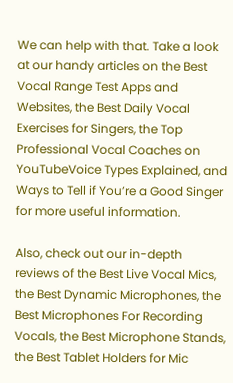We can help with that. Take a look at our handy articles on the Best Vocal Range Test Apps and Websites, the Best Daily Vocal Exercises for Singers, the Top Professional Vocal Coaches on YouTubeVoice Types Explained, and Ways to Tell if You’re a Good Singer for more useful information.

Also, check out our in-depth reviews of the Best Live Vocal Mics, the Best Dynamic Microphones, the Best Microphones For Recording Vocals, the Best Microphone Stands, the Best Tablet Holders for Mic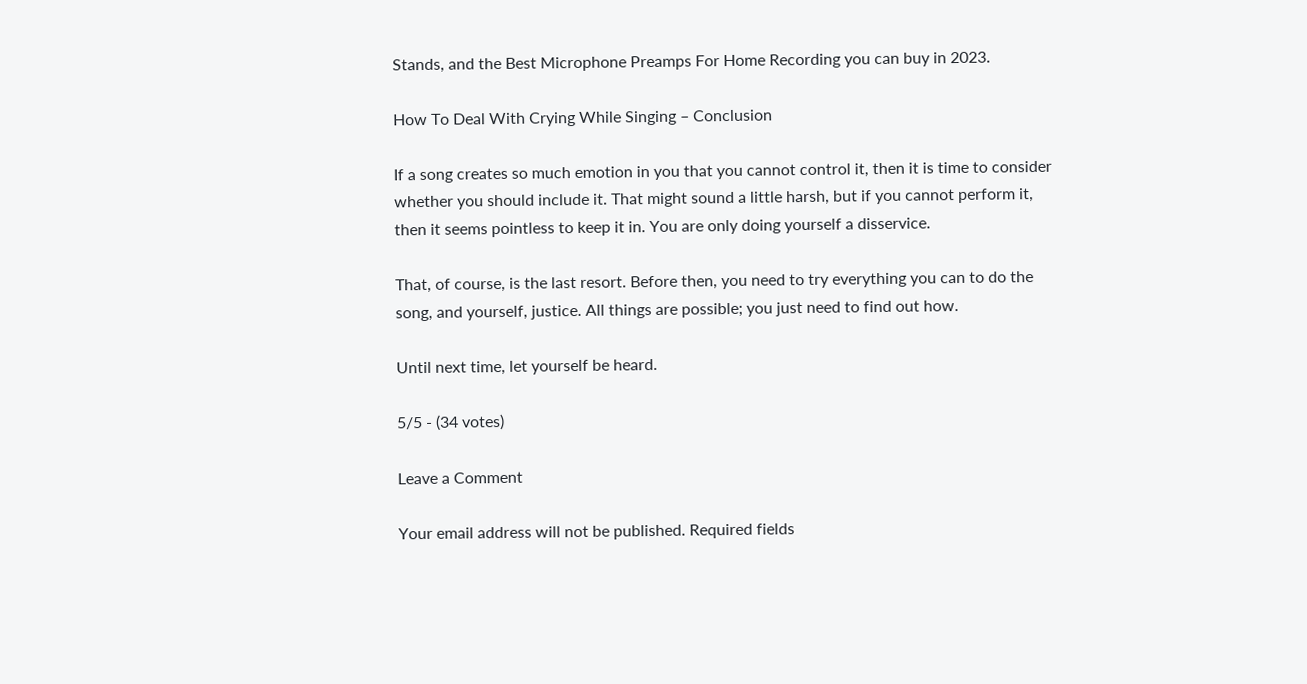Stands, and the Best Microphone Preamps For Home Recording you can buy in 2023.

How To Deal With Crying While Singing – Conclusion

If a song creates so much emotion in you that you cannot control it, then it is time to consider whether you should include it. That might sound a little harsh, but if you cannot perform it, then it seems pointless to keep it in. You are only doing yourself a disservice.

That, of course, is the last resort. Before then, you need to try everything you can to do the song, and yourself, justice. All things are possible; you just need to find out how.

Until next time, let yourself be heard.

5/5 - (34 votes)

Leave a Comment

Your email address will not be published. Required fields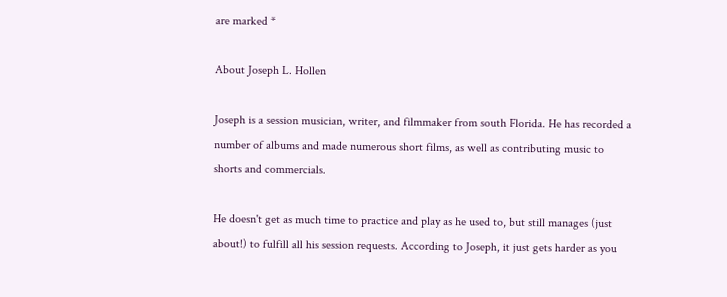are marked *

About Joseph L. Hollen

Joseph is a session musician, writer, and filmmaker from south Florida. He has recorded a number of albums and made numerous short films, as well as contributing music to shorts and commercials.

He doesn't get as much time to practice and play as he used to, but still manages (just about!) to fulfill all his session requests. According to Joseph, it just gets harder as you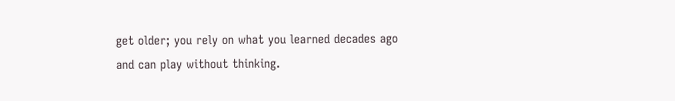get older; you rely on what you learned decades ago and can play without thinking.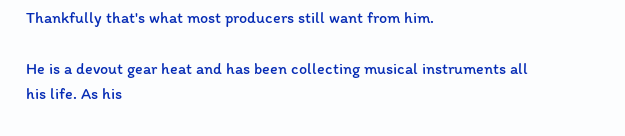Thankfully that's what most producers still want from him.

He is a devout gear heat and has been collecting musical instruments all his life. As his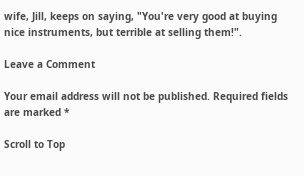wife, Jill, keeps on saying, "You're very good at buying nice instruments, but terrible at selling them!".

Leave a Comment

Your email address will not be published. Required fields are marked *

Scroll to Top